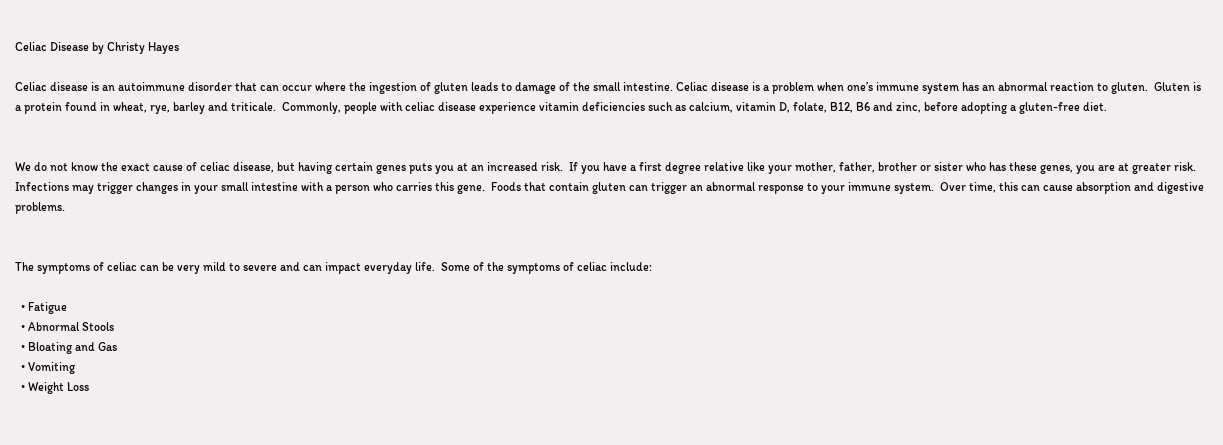Celiac Disease by Christy Hayes

Celiac disease is an autoimmune disorder that can occur where the ingestion of gluten leads to damage of the small intestine. Celiac disease is a problem when one’s immune system has an abnormal reaction to gluten.  Gluten is a protein found in wheat, rye, barley and triticale.  Commonly, people with celiac disease experience vitamin deficiencies such as calcium, vitamin D, folate, B12, B6 and zinc, before adopting a gluten-free diet.


We do not know the exact cause of celiac disease, but having certain genes puts you at an increased risk.  If you have a first degree relative like your mother, father, brother or sister who has these genes, you are at greater risk.  Infections may trigger changes in your small intestine with a person who carries this gene.  Foods that contain gluten can trigger an abnormal response to your immune system.  Over time, this can cause absorption and digestive problems.


The symptoms of celiac can be very mild to severe and can impact everyday life.  Some of the symptoms of celiac include:

  • Fatigue
  • Abnormal Stools
  • Bloating and Gas
  • Vomiting
  • Weight Loss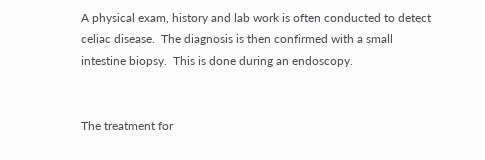A physical exam, history and lab work is often conducted to detect celiac disease.  The diagnosis is then confirmed with a small intestine biopsy.  This is done during an endoscopy.


The treatment for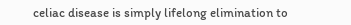celiac disease is simply lifelong elimination to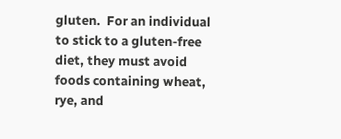gluten.  For an individual to stick to a gluten-free diet, they must avoid foods containing wheat, rye, and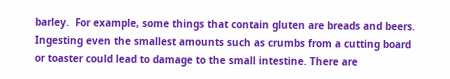barley.  For example, some things that contain gluten are breads and beers.  Ingesting even the smallest amounts such as crumbs from a cutting board or toaster could lead to damage to the small intestine. There are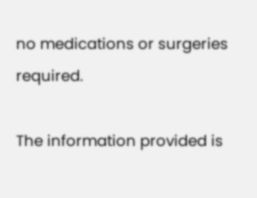no medications or surgeries required.

The information provided is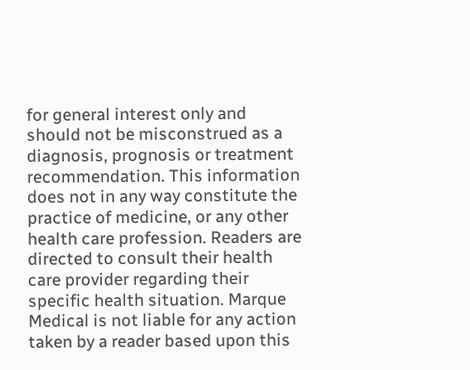for general interest only and should not be misconstrued as a diagnosis, prognosis or treatment recommendation. This information does not in any way constitute the practice of medicine, or any other health care profession. Readers are directed to consult their health care provider regarding their specific health situation. Marque Medical is not liable for any action taken by a reader based upon this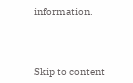information.



Skip to content